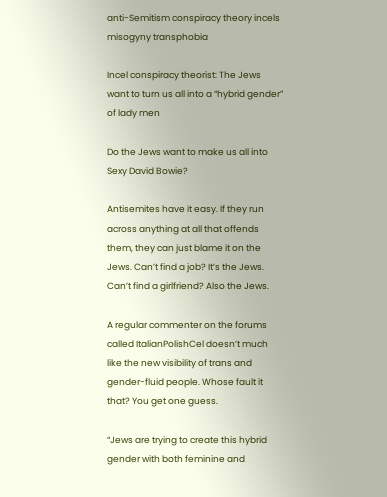anti-Semitism conspiracy theory incels misogyny transphobia

Incel conspiracy theorist: The Jews want to turn us all into a “hybrid gender” of lady men

Do the Jews want to make us all into Sexy David Bowie?

Antisemites have it easy. If they run across anything at all that offends them, they can just blame it on the Jews. Can’t find a job? It’s the Jews. Can’t find a girlfriend? Also the Jews.

A regular commenter on the forums called ItalianPolishCel doesn’t much like the new visibility of trans and gender-fluid people. Whose fault it that? You get one guess.

“Jews are trying to create this hybrid gender with both feminine and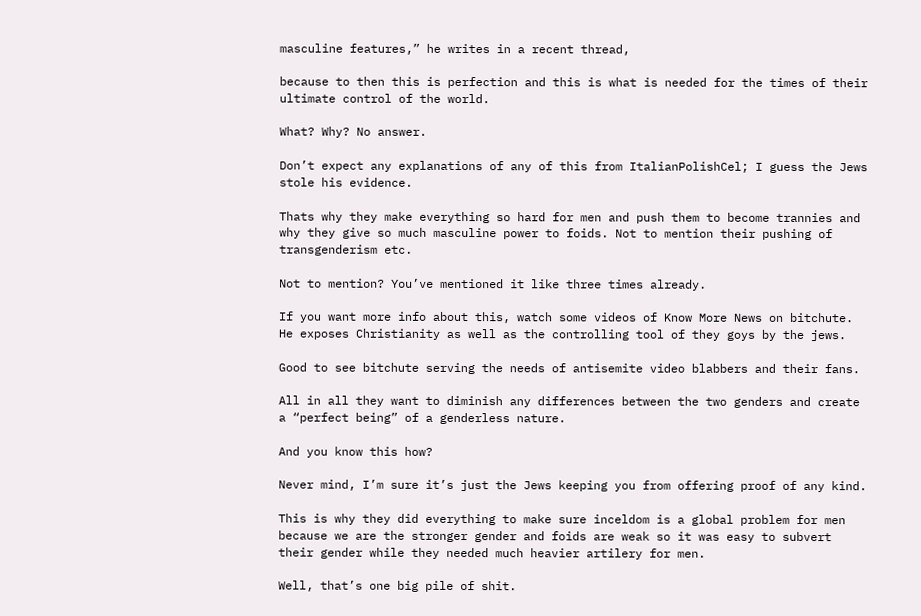masculine features,” he writes in a recent thread,

because to then this is perfection and this is what is needed for the times of their ultimate control of the world.

What? Why? No answer.

Don’t expect any explanations of any of this from ItalianPolishCel; I guess the Jews stole his evidence.

Thats why they make everything so hard for men and push them to become trannies and why they give so much masculine power to foids. Not to mention their pushing of transgenderism etc.

Not to mention? You’ve mentioned it like three times already.

If you want more info about this, watch some videos of Know More News on bitchute. He exposes Christianity as well as the controlling tool of they goys by the jews.

Good to see bitchute serving the needs of antisemite video blabbers and their fans.

All in all they want to diminish any differences between the two genders and create a “perfect being” of a genderless nature.

And you know this how?

Never mind, I’m sure it’s just the Jews keeping you from offering proof of any kind.

This is why they did everything to make sure inceldom is a global problem for men because we are the stronger gender and foids are weak so it was easy to subvert their gender while they needed much heavier artilery for men.

Well, that’s one big pile of shit.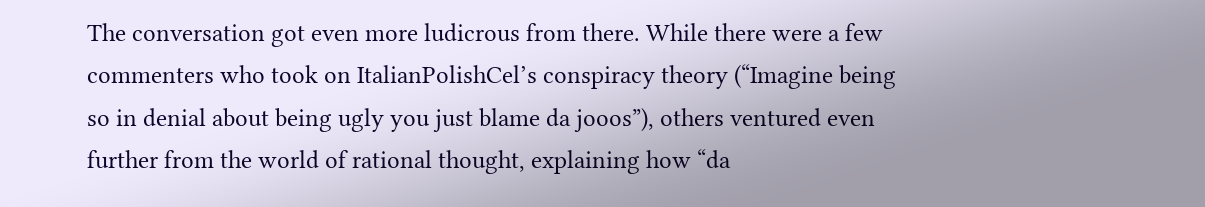The conversation got even more ludicrous from there. While there were a few commenters who took on ItalianPolishCel’s conspiracy theory (“Imagine being so in denial about being ugly you just blame da jooos”), others ventured even further from the world of rational thought, explaining how “da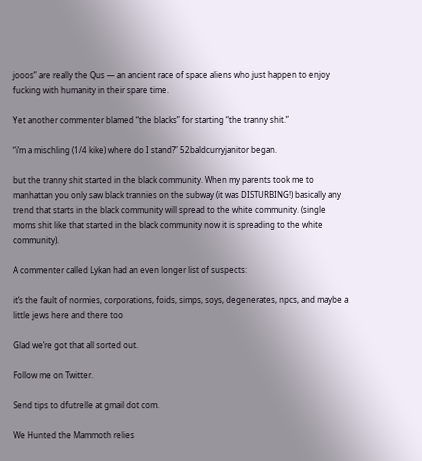jooos” are really the Qus — an ancient race of space aliens who just happen to enjoy fucking with humanity in their spare time.

Yet another commenter blamed “the blacks” for starting “the tranny shit.”

“i’m a mischling (1/4 kike) where do I stand?” 52baldcurryjanitor began.

but the tranny shit started in the black community. When my parents took me to manhattan you only saw black trannies on the subway (it was DISTURBING!) basically any trend that starts in the black community will spread to the white community. (single moms shit like that started in the black community now it is spreading to the white community).

A commenter called Lykan had an even longer list of suspects:

it’s the fault of normies, corporations, foids, simps, soys, degenerates, npcs, and maybe a little jews here and there too

Glad we’re got that all sorted out.

Follow me on Twitter.

Send tips to dfutrelle at gmail dot com.

We Hunted the Mammoth relies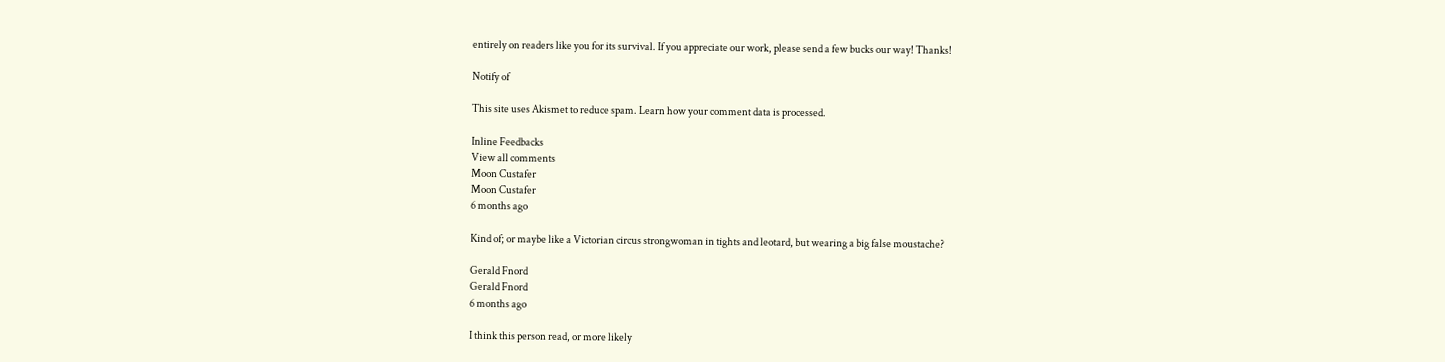entirely on readers like you for its survival. If you appreciate our work, please send a few bucks our way! Thanks!

Notify of

This site uses Akismet to reduce spam. Learn how your comment data is processed.

Inline Feedbacks
View all comments
Moon Custafer
Moon Custafer
6 months ago

Kind of; or maybe like a Victorian circus strongwoman in tights and leotard, but wearing a big false moustache?

Gerald Fnord
Gerald Fnord
6 months ago

I think this person read, or more likely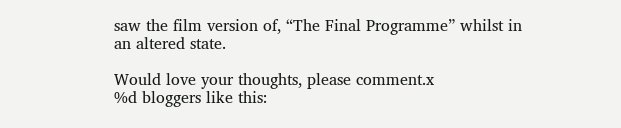saw the film version of, “The Final Programme” whilst in an altered state.

Would love your thoughts, please comment.x
%d bloggers like this: